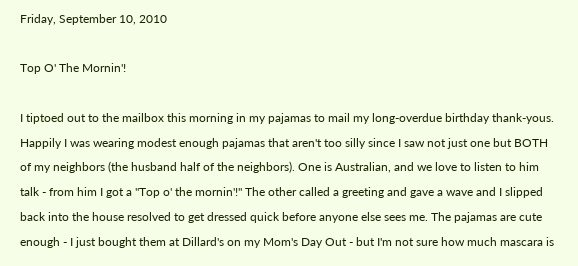Friday, September 10, 2010

Top O' The Mornin'!

I tiptoed out to the mailbox this morning in my pajamas to mail my long-overdue birthday thank-yous. Happily I was wearing modest enough pajamas that aren't too silly since I saw not just one but BOTH of my neighbors (the husband half of the neighbors). One is Australian, and we love to listen to him talk - from him I got a "Top o' the mornin'!" The other called a greeting and gave a wave and I slipped back into the house resolved to get dressed quick before anyone else sees me. The pajamas are cute enough - I just bought them at Dillard's on my Mom's Day Out - but I'm not sure how much mascara is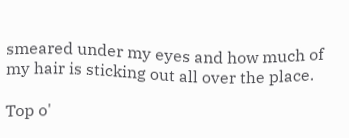smeared under my eyes and how much of my hair is sticking out all over the place.

Top o'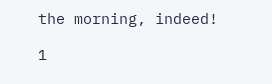the morning, indeed!

1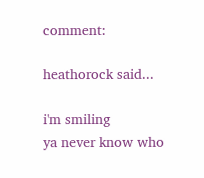comment:

heathorock said...

i'm smiling
ya never know who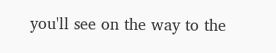you'll see on the way to the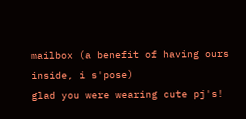mailbox (a benefit of having ours inside, i s'pose)
glad you were wearing cute pj's!